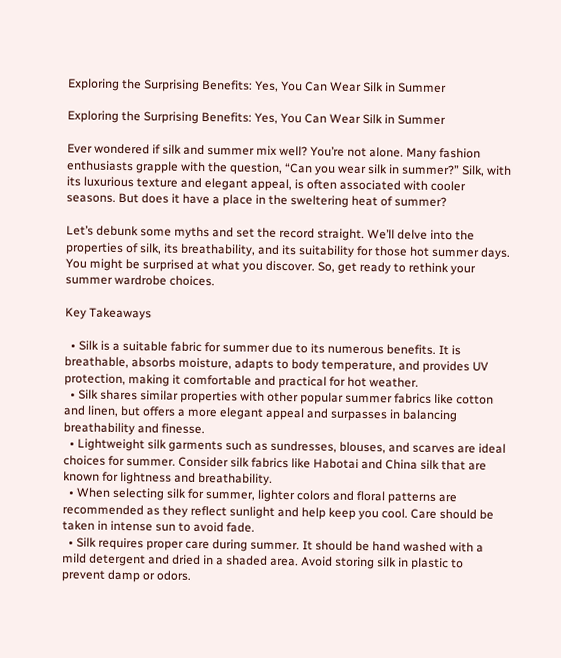Exploring the Surprising Benefits: Yes, You Can Wear Silk in Summer

Exploring the Surprising Benefits: Yes, You Can Wear Silk in Summer

Ever wondered if silk and summer mix well? You’re not alone. Many fashion enthusiasts grapple with the question, “Can you wear silk in summer?” Silk, with its luxurious texture and elegant appeal, is often associated with cooler seasons. But does it have a place in the sweltering heat of summer?

Let’s debunk some myths and set the record straight. We’ll delve into the properties of silk, its breathability, and its suitability for those hot summer days. You might be surprised at what you discover. So, get ready to rethink your summer wardrobe choices.

Key Takeaways

  • Silk is a suitable fabric for summer due to its numerous benefits. It is breathable, absorbs moisture, adapts to body temperature, and provides UV protection, making it comfortable and practical for hot weather.
  • Silk shares similar properties with other popular summer fabrics like cotton and linen, but offers a more elegant appeal and surpasses in balancing breathability and finesse.
  • Lightweight silk garments such as sundresses, blouses, and scarves are ideal choices for summer. Consider silk fabrics like Habotai and China silk that are known for lightness and breathability.
  • When selecting silk for summer, lighter colors and floral patterns are recommended as they reflect sunlight and help keep you cool. Care should be taken in intense sun to avoid fade.
  • Silk requires proper care during summer. It should be hand washed with a mild detergent and dried in a shaded area. Avoid storing silk in plastic to prevent damp or odors.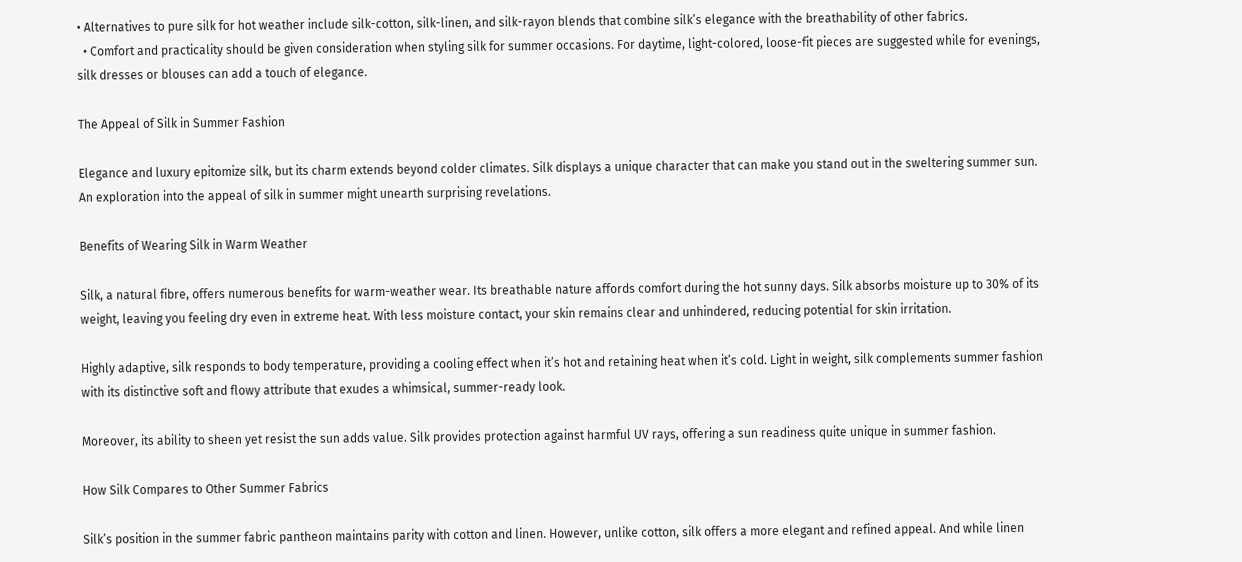• Alternatives to pure silk for hot weather include silk-cotton, silk-linen, and silk-rayon blends that combine silk’s elegance with the breathability of other fabrics.
  • Comfort and practicality should be given consideration when styling silk for summer occasions. For daytime, light-colored, loose-fit pieces are suggested while for evenings, silk dresses or blouses can add a touch of elegance.

The Appeal of Silk in Summer Fashion

Elegance and luxury epitomize silk, but its charm extends beyond colder climates. Silk displays a unique character that can make you stand out in the sweltering summer sun. An exploration into the appeal of silk in summer might unearth surprising revelations.

Benefits of Wearing Silk in Warm Weather

Silk, a natural fibre, offers numerous benefits for warm-weather wear. Its breathable nature affords comfort during the hot sunny days. Silk absorbs moisture up to 30% of its weight, leaving you feeling dry even in extreme heat. With less moisture contact, your skin remains clear and unhindered, reducing potential for skin irritation.

Highly adaptive, silk responds to body temperature, providing a cooling effect when it’s hot and retaining heat when it’s cold. Light in weight, silk complements summer fashion with its distinctive soft and flowy attribute that exudes a whimsical, summer-ready look.

Moreover, its ability to sheen yet resist the sun adds value. Silk provides protection against harmful UV rays, offering a sun readiness quite unique in summer fashion.

How Silk Compares to Other Summer Fabrics

Silk’s position in the summer fabric pantheon maintains parity with cotton and linen. However, unlike cotton, silk offers a more elegant and refined appeal. And while linen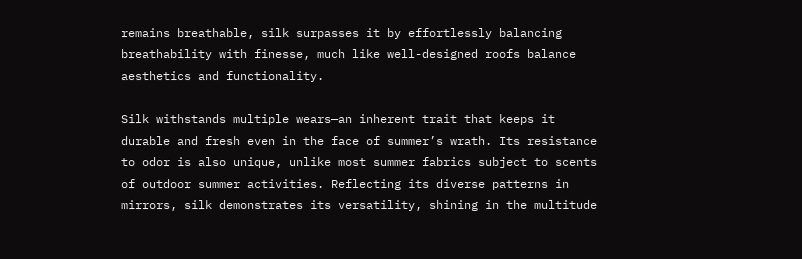remains breathable, silk surpasses it by effortlessly balancing breathability with finesse, much like well-designed roofs balance aesthetics and functionality.

Silk withstands multiple wears—an inherent trait that keeps it durable and fresh even in the face of summer’s wrath. Its resistance to odor is also unique, unlike most summer fabrics subject to scents of outdoor summer activities. Reflecting its diverse patterns in mirrors, silk demonstrates its versatility, shining in the multitude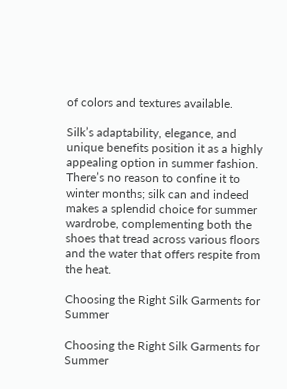of colors and textures available.

Silk’s adaptability, elegance, and unique benefits position it as a highly appealing option in summer fashion. There’s no reason to confine it to winter months; silk can and indeed makes a splendid choice for summer wardrobe, complementing both the shoes that tread across various floors and the water that offers respite from the heat.

Choosing the Right Silk Garments for Summer

Choosing the Right Silk Garments for Summer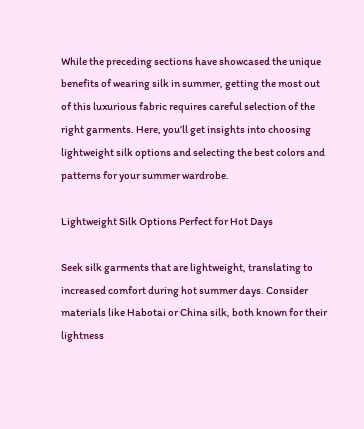While the preceding sections have showcased the unique benefits of wearing silk in summer, getting the most out of this luxurious fabric requires careful selection of the right garments. Here, you’ll get insights into choosing lightweight silk options and selecting the best colors and patterns for your summer wardrobe.

Lightweight Silk Options Perfect for Hot Days

Seek silk garments that are lightweight, translating to increased comfort during hot summer days. Consider materials like Habotai or China silk, both known for their lightness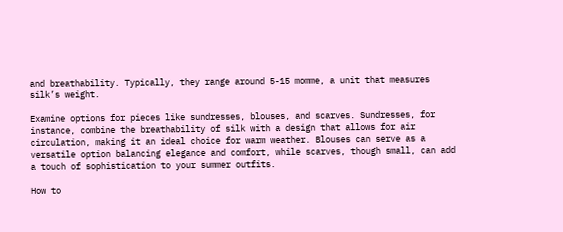and breathability. Typically, they range around 5-15 momme, a unit that measures silk’s weight.

Examine options for pieces like sundresses, blouses, and scarves. Sundresses, for instance, combine the breathability of silk with a design that allows for air circulation, making it an ideal choice for warm weather. Blouses can serve as a versatile option balancing elegance and comfort, while scarves, though small, can add a touch of sophistication to your summer outfits.

How to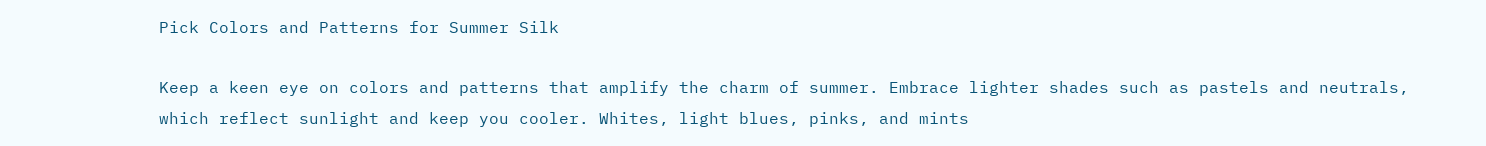Pick Colors and Patterns for Summer Silk

Keep a keen eye on colors and patterns that amplify the charm of summer. Embrace lighter shades such as pastels and neutrals, which reflect sunlight and keep you cooler. Whites, light blues, pinks, and mints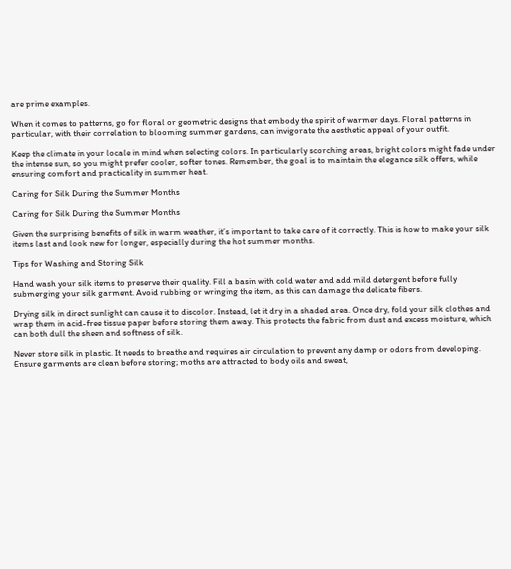are prime examples.

When it comes to patterns, go for floral or geometric designs that embody the spirit of warmer days. Floral patterns in particular, with their correlation to blooming summer gardens, can invigorate the aesthetic appeal of your outfit.

Keep the climate in your locale in mind when selecting colors. In particularly scorching areas, bright colors might fade under the intense sun, so you might prefer cooler, softer tones. Remember, the goal is to maintain the elegance silk offers, while ensuring comfort and practicality in summer heat.

Caring for Silk During the Summer Months

Caring for Silk During the Summer Months

Given the surprising benefits of silk in warm weather, it’s important to take care of it correctly. This is how to make your silk items last and look new for longer, especially during the hot summer months.

Tips for Washing and Storing Silk

Hand wash your silk items to preserve their quality. Fill a basin with cold water and add mild detergent before fully submerging your silk garment. Avoid rubbing or wringing the item, as this can damage the delicate fibers.

Drying silk in direct sunlight can cause it to discolor. Instead, let it dry in a shaded area. Once dry, fold your silk clothes and wrap them in acid-free tissue paper before storing them away. This protects the fabric from dust and excess moisture, which can both dull the sheen and softness of silk.

Never store silk in plastic. It needs to breathe and requires air circulation to prevent any damp or odors from developing. Ensure garments are clean before storing; moths are attracted to body oils and sweat,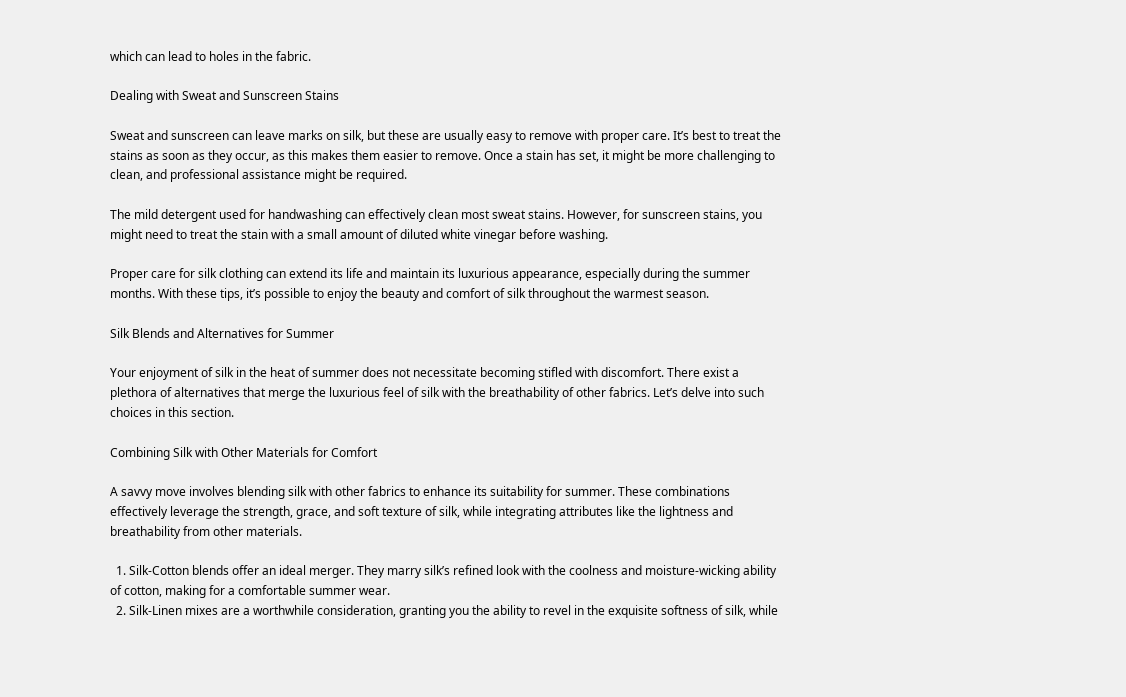which can lead to holes in the fabric.

Dealing with Sweat and Sunscreen Stains

Sweat and sunscreen can leave marks on silk, but these are usually easy to remove with proper care. It’s best to treat the stains as soon as they occur, as this makes them easier to remove. Once a stain has set, it might be more challenging to clean, and professional assistance might be required.

The mild detergent used for handwashing can effectively clean most sweat stains. However, for sunscreen stains, you might need to treat the stain with a small amount of diluted white vinegar before washing.

Proper care for silk clothing can extend its life and maintain its luxurious appearance, especially during the summer months. With these tips, it’s possible to enjoy the beauty and comfort of silk throughout the warmest season.

Silk Blends and Alternatives for Summer

Your enjoyment of silk in the heat of summer does not necessitate becoming stifled with discomfort. There exist a plethora of alternatives that merge the luxurious feel of silk with the breathability of other fabrics. Let’s delve into such choices in this section.

Combining Silk with Other Materials for Comfort

A savvy move involves blending silk with other fabrics to enhance its suitability for summer. These combinations effectively leverage the strength, grace, and soft texture of silk, while integrating attributes like the lightness and breathability from other materials.

  1. Silk-Cotton blends offer an ideal merger. They marry silk’s refined look with the coolness and moisture-wicking ability of cotton, making for a comfortable summer wear.
  2. Silk-Linen mixes are a worthwhile consideration, granting you the ability to revel in the exquisite softness of silk, while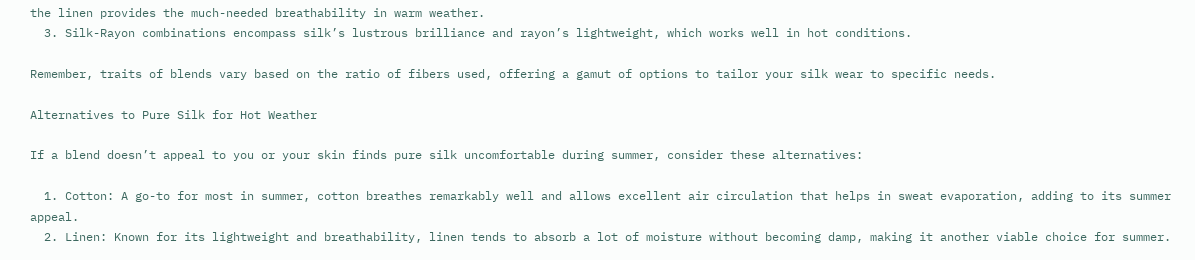the linen provides the much-needed breathability in warm weather.
  3. Silk-Rayon combinations encompass silk’s lustrous brilliance and rayon’s lightweight, which works well in hot conditions.

Remember, traits of blends vary based on the ratio of fibers used, offering a gamut of options to tailor your silk wear to specific needs.

Alternatives to Pure Silk for Hot Weather

If a blend doesn’t appeal to you or your skin finds pure silk uncomfortable during summer, consider these alternatives:

  1. Cotton: A go-to for most in summer, cotton breathes remarkably well and allows excellent air circulation that helps in sweat evaporation, adding to its summer appeal.
  2. Linen: Known for its lightweight and breathability, linen tends to absorb a lot of moisture without becoming damp, making it another viable choice for summer.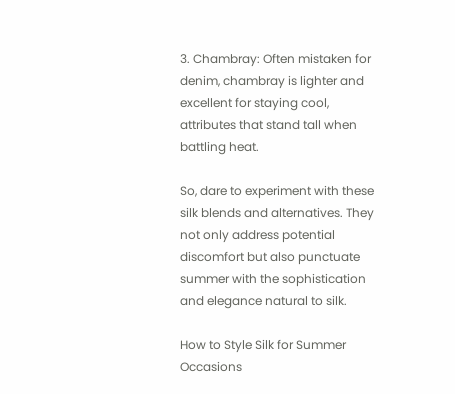3. Chambray: Often mistaken for denim, chambray is lighter and excellent for staying cool, attributes that stand tall when battling heat.

So, dare to experiment with these silk blends and alternatives. They not only address potential discomfort but also punctuate summer with the sophistication and elegance natural to silk.

How to Style Silk for Summer Occasions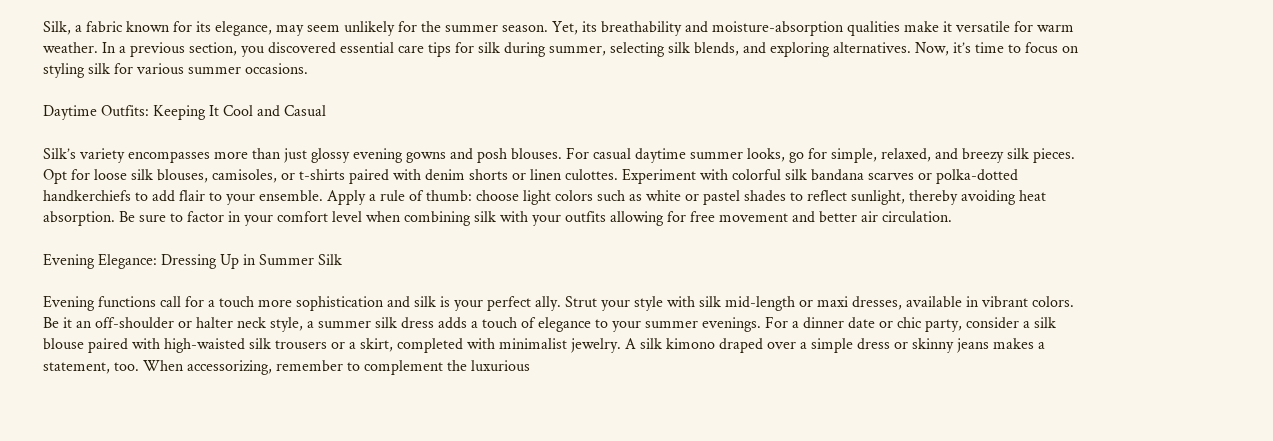Silk, a fabric known for its elegance, may seem unlikely for the summer season. Yet, its breathability and moisture-absorption qualities make it versatile for warm weather. In a previous section, you discovered essential care tips for silk during summer, selecting silk blends, and exploring alternatives. Now, it’s time to focus on styling silk for various summer occasions.

Daytime Outfits: Keeping It Cool and Casual

Silk’s variety encompasses more than just glossy evening gowns and posh blouses. For casual daytime summer looks, go for simple, relaxed, and breezy silk pieces. Opt for loose silk blouses, camisoles, or t-shirts paired with denim shorts or linen culottes. Experiment with colorful silk bandana scarves or polka-dotted handkerchiefs to add flair to your ensemble. Apply a rule of thumb: choose light colors such as white or pastel shades to reflect sunlight, thereby avoiding heat absorption. Be sure to factor in your comfort level when combining silk with your outfits allowing for free movement and better air circulation.

Evening Elegance: Dressing Up in Summer Silk

Evening functions call for a touch more sophistication and silk is your perfect ally. Strut your style with silk mid-length or maxi dresses, available in vibrant colors. Be it an off-shoulder or halter neck style, a summer silk dress adds a touch of elegance to your summer evenings. For a dinner date or chic party, consider a silk blouse paired with high-waisted silk trousers or a skirt, completed with minimalist jewelry. A silk kimono draped over a simple dress or skinny jeans makes a statement, too. When accessorizing, remember to complement the luxurious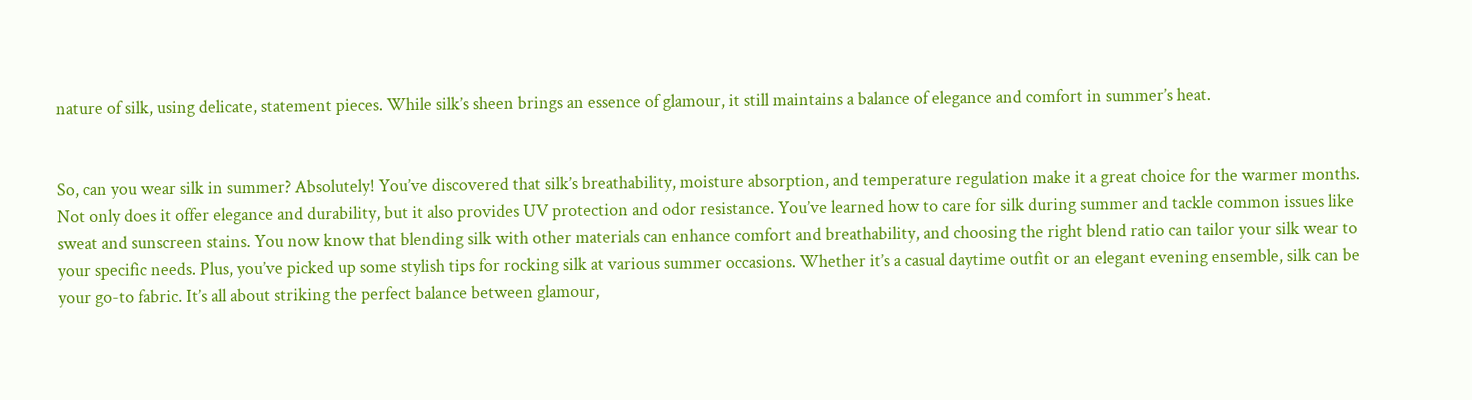nature of silk, using delicate, statement pieces. While silk’s sheen brings an essence of glamour, it still maintains a balance of elegance and comfort in summer’s heat.


So, can you wear silk in summer? Absolutely! You’ve discovered that silk’s breathability, moisture absorption, and temperature regulation make it a great choice for the warmer months. Not only does it offer elegance and durability, but it also provides UV protection and odor resistance. You’ve learned how to care for silk during summer and tackle common issues like sweat and sunscreen stains. You now know that blending silk with other materials can enhance comfort and breathability, and choosing the right blend ratio can tailor your silk wear to your specific needs. Plus, you’ve picked up some stylish tips for rocking silk at various summer occasions. Whether it’s a casual daytime outfit or an elegant evening ensemble, silk can be your go-to fabric. It’s all about striking the perfect balance between glamour,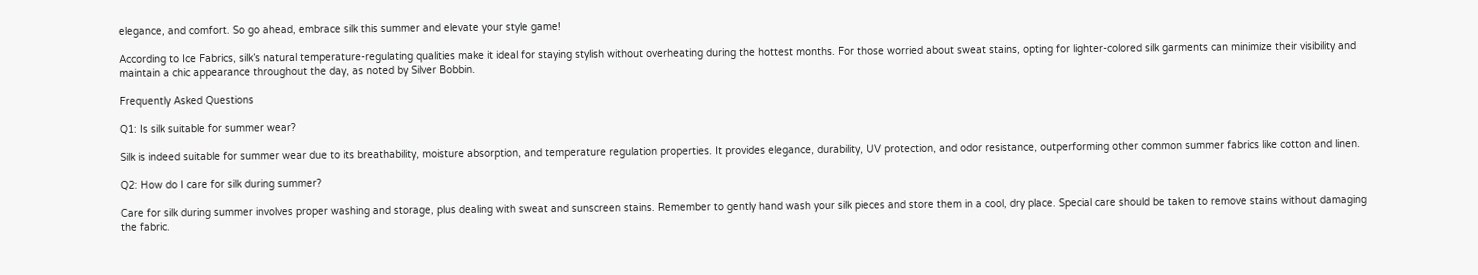elegance, and comfort. So go ahead, embrace silk this summer and elevate your style game!

According to Ice Fabrics, silk’s natural temperature-regulating qualities make it ideal for staying stylish without overheating during the hottest months. For those worried about sweat stains, opting for lighter-colored silk garments can minimize their visibility and maintain a chic appearance throughout the day, as noted by Silver Bobbin.

Frequently Asked Questions

Q1: Is silk suitable for summer wear?

Silk is indeed suitable for summer wear due to its breathability, moisture absorption, and temperature regulation properties. It provides elegance, durability, UV protection, and odor resistance, outperforming other common summer fabrics like cotton and linen.

Q2: How do I care for silk during summer?

Care for silk during summer involves proper washing and storage, plus dealing with sweat and sunscreen stains. Remember to gently hand wash your silk pieces and store them in a cool, dry place. Special care should be taken to remove stains without damaging the fabric.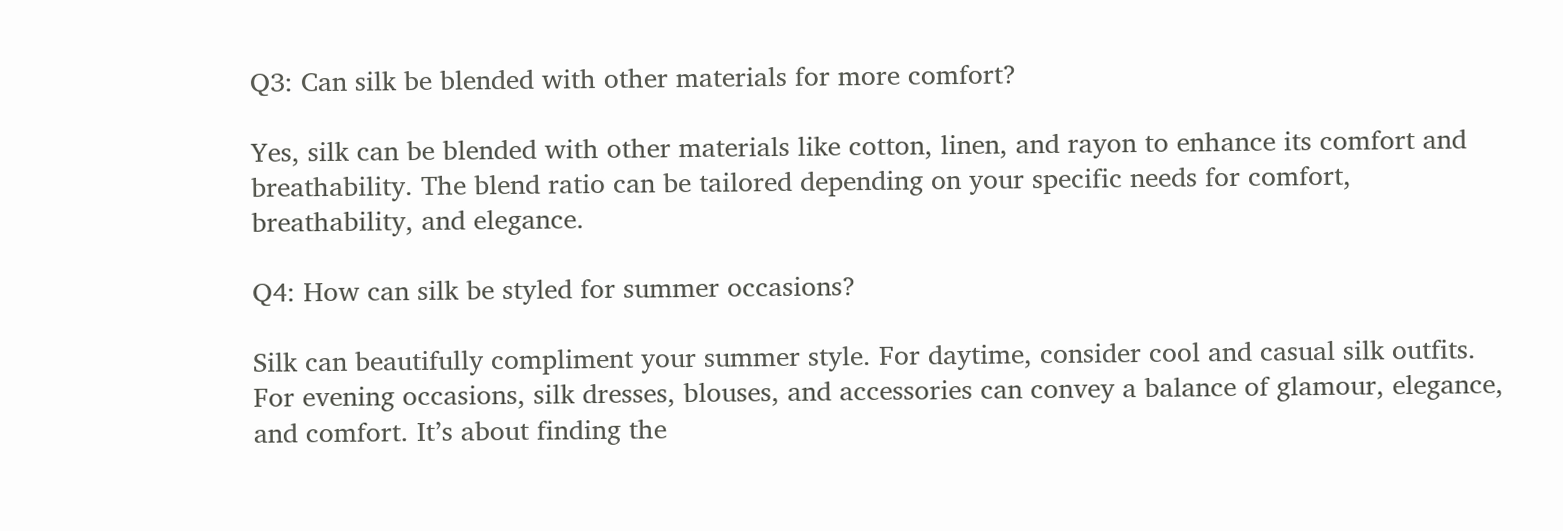Q3: Can silk be blended with other materials for more comfort?

Yes, silk can be blended with other materials like cotton, linen, and rayon to enhance its comfort and breathability. The blend ratio can be tailored depending on your specific needs for comfort, breathability, and elegance.

Q4: How can silk be styled for summer occasions?

Silk can beautifully compliment your summer style. For daytime, consider cool and casual silk outfits. For evening occasions, silk dresses, blouses, and accessories can convey a balance of glamour, elegance, and comfort. It’s about finding the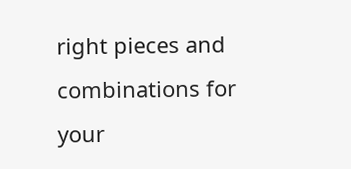right pieces and combinations for your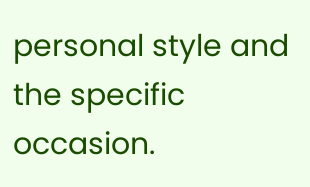personal style and the specific occasion.